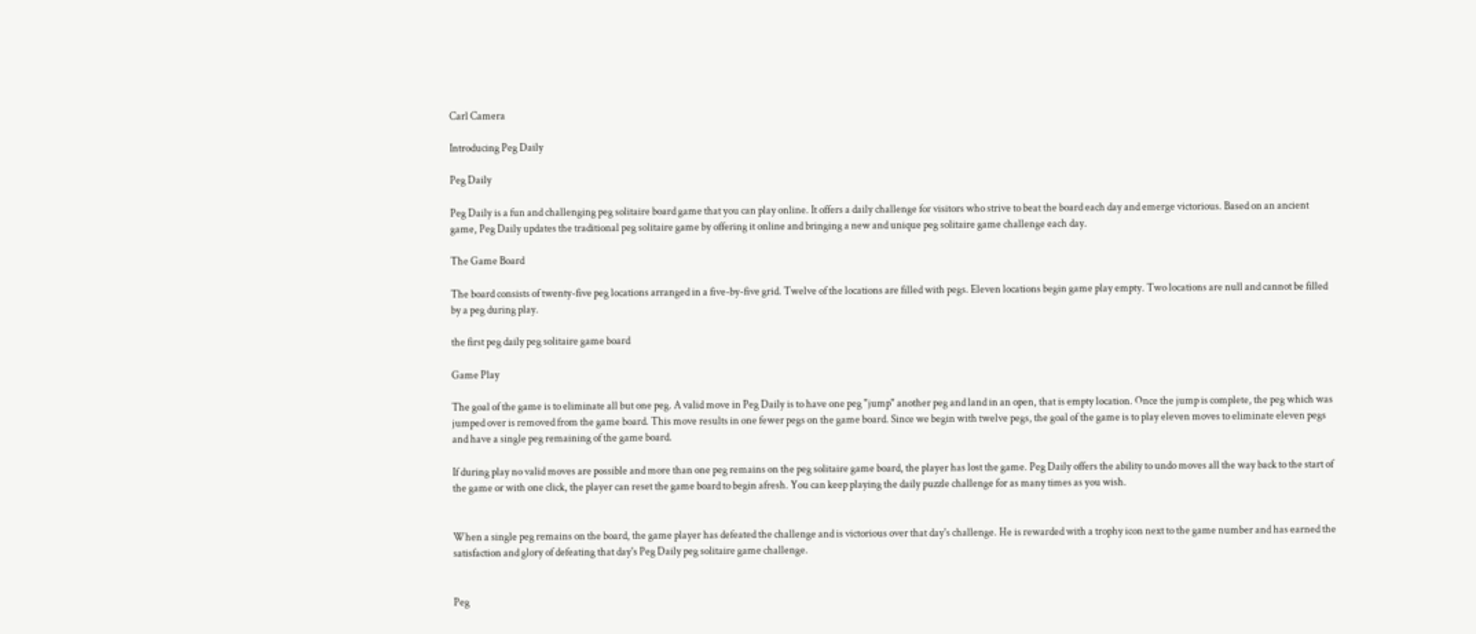Carl Camera

Introducing Peg Daily

Peg Daily

Peg Daily is a fun and challenging peg solitaire board game that you can play online. It offers a daily challenge for visitors who strive to beat the board each day and emerge victorious. Based on an ancient game, Peg Daily updates the traditional peg solitaire game by offering it online and bringing a new and unique peg solitaire game challenge each day.

The Game Board

The board consists of twenty-five peg locations arranged in a five-by-five grid. Twelve of the locations are filled with pegs. Eleven locations begin game play empty. Two locations are null and cannot be filled by a peg during play.

the first peg daily peg solitaire game board

Game Play

The goal of the game is to eliminate all but one peg. A valid move in Peg Daily is to have one peg "jump" another peg and land in an open, that is empty location. Once the jump is complete, the peg which was jumped over is removed from the game board. This move results in one fewer pegs on the game board. Since we begin with twelve pegs, the goal of the game is to play eleven moves to eliminate eleven pegs and have a single peg remaining of the game board.

If during play no valid moves are possible and more than one peg remains on the peg solitaire game board, the player has lost the game. Peg Daily offers the ability to undo moves all the way back to the start of the game or with one click, the player can reset the game board to begin afresh. You can keep playing the daily puzzle challenge for as many times as you wish.


When a single peg remains on the board, the game player has defeated the challenge and is victorious over that day's challenge. He is rewarded with a trophy icon next to the game number and has earned the satisfaction and glory of defeating that day's Peg Daily peg solitaire game challenge.


Peg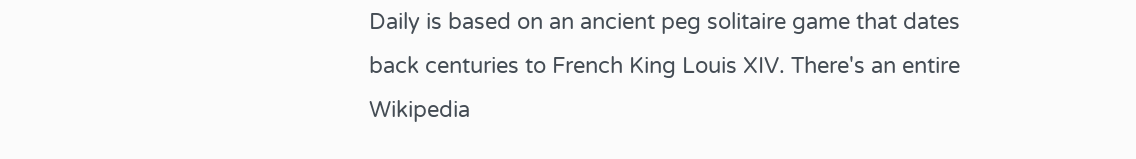Daily is based on an ancient peg solitaire game that dates back centuries to French King Louis XIV. There's an entire Wikipedia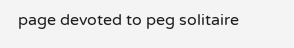page devoted to peg solitaire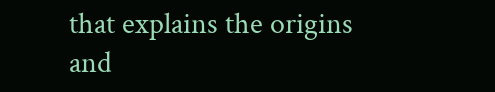that explains the origins and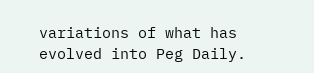variations of what has evolved into Peg Daily.